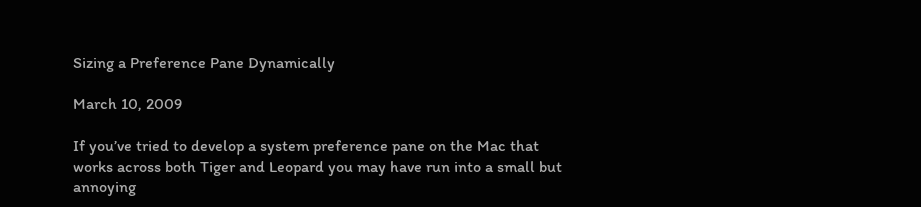Sizing a Preference Pane Dynamically

March 10, 2009

If you’ve tried to develop a system preference pane on the Mac that works across both Tiger and Leopard you may have run into a small but annoying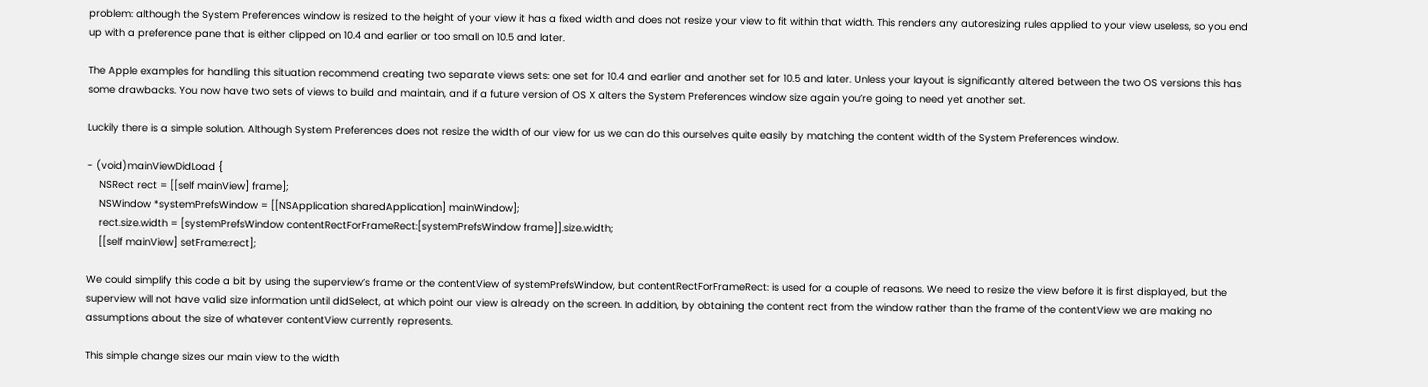problem: although the System Preferences window is resized to the height of your view it has a fixed width and does not resize your view to fit within that width. This renders any autoresizing rules applied to your view useless, so you end up with a preference pane that is either clipped on 10.4 and earlier or too small on 10.5 and later.

The Apple examples for handling this situation recommend creating two separate views sets: one set for 10.4 and earlier and another set for 10.5 and later. Unless your layout is significantly altered between the two OS versions this has some drawbacks. You now have two sets of views to build and maintain, and if a future version of OS X alters the System Preferences window size again you’re going to need yet another set.

Luckily there is a simple solution. Although System Preferences does not resize the width of our view for us we can do this ourselves quite easily by matching the content width of the System Preferences window.

- (void)mainViewDidLoad {
    NSRect rect = [[self mainView] frame];
    NSWindow *systemPrefsWindow = [[NSApplication sharedApplication] mainWindow];
    rect.size.width = [systemPrefsWindow contentRectForFrameRect:[systemPrefsWindow frame]].size.width;
    [[self mainView] setFrame:rect];

We could simplify this code a bit by using the superview’s frame or the contentView of systemPrefsWindow, but contentRectForFrameRect: is used for a couple of reasons. We need to resize the view before it is first displayed, but the superview will not have valid size information until didSelect, at which point our view is already on the screen. In addition, by obtaining the content rect from the window rather than the frame of the contentView we are making no assumptions about the size of whatever contentView currently represents.

This simple change sizes our main view to the width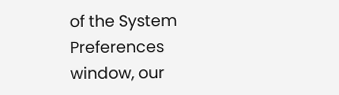of the System Preferences window, our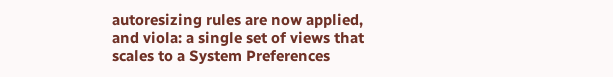autoresizing rules are now applied, and viola: a single set of views that scales to a System Preferences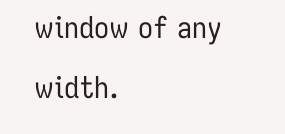window of any width.